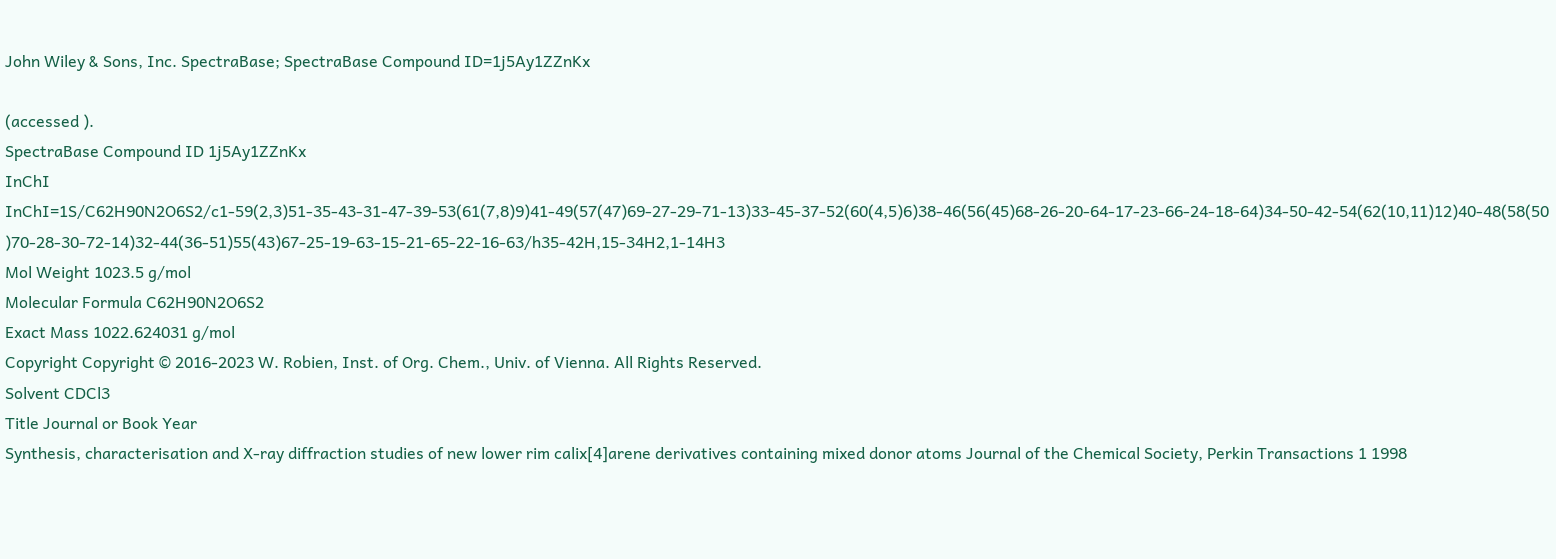John Wiley & Sons, Inc. SpectraBase; SpectraBase Compound ID=1j5Ay1ZZnKx

(accessed ).
SpectraBase Compound ID 1j5Ay1ZZnKx
InChI InChI=1S/C62H90N2O6S2/c1-59(2,3)51-35-43-31-47-39-53(61(7,8)9)41-49(57(47)69-27-29-71-13)33-45-37-52(60(4,5)6)38-46(56(45)68-26-20-64-17-23-66-24-18-64)34-50-42-54(62(10,11)12)40-48(58(50)70-28-30-72-14)32-44(36-51)55(43)67-25-19-63-15-21-65-22-16-63/h35-42H,15-34H2,1-14H3
Mol Weight 1023.5 g/mol
Molecular Formula C62H90N2O6S2
Exact Mass 1022.624031 g/mol
Copyright Copyright © 2016-2023 W. Robien, Inst. of Org. Chem., Univ. of Vienna. All Rights Reserved.
Solvent CDCl3
Title Journal or Book Year
Synthesis, characterisation and X-ray diffraction studies of new lower rim calix[4]arene derivatives containing mixed donor atoms Journal of the Chemical Society, Perkin Transactions 1 1998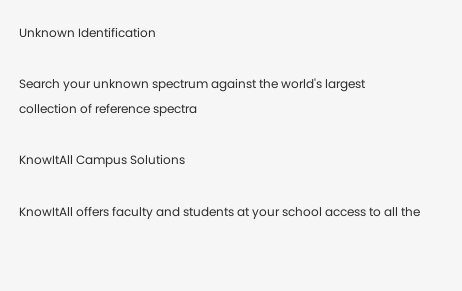Unknown Identification

Search your unknown spectrum against the world's largest collection of reference spectra

KnowItAll Campus Solutions

KnowItAll offers faculty and students at your school access to all the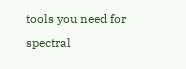tools you need for spectral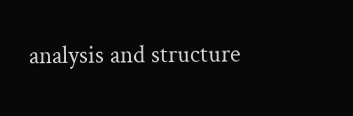analysis and structure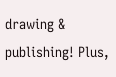drawing & publishing! Plus,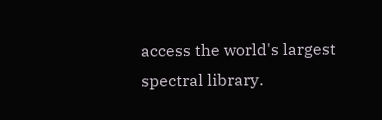access the world's largest spectral library.